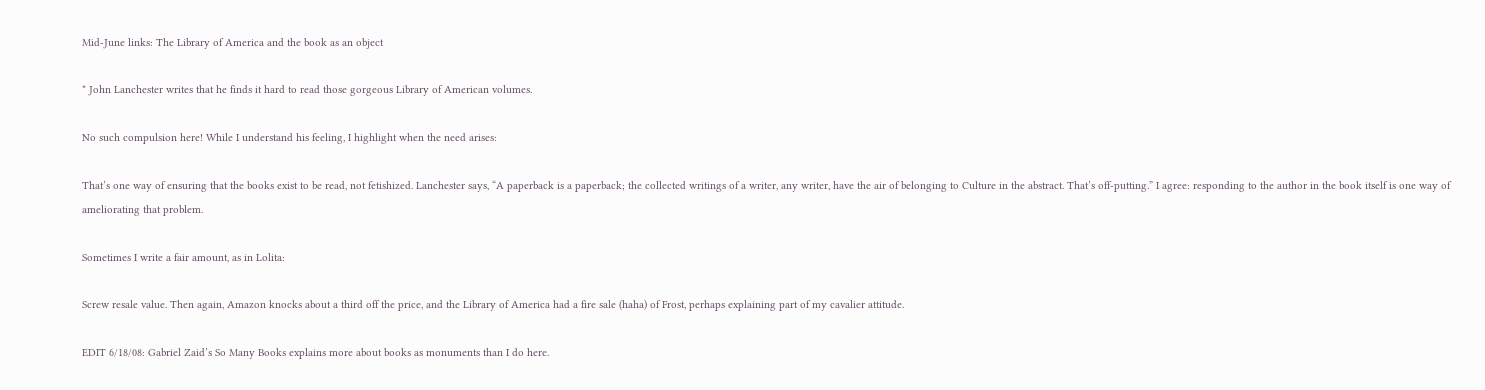Mid-June links: The Library of America and the book as an object

* John Lanchester writes that he finds it hard to read those gorgeous Library of American volumes.

No such compulsion here! While I understand his feeling, I highlight when the need arises:

That’s one way of ensuring that the books exist to be read, not fetishized. Lanchester says, “A paperback is a paperback; the collected writings of a writer, any writer, have the air of belonging to Culture in the abstract. That’s off-putting.” I agree: responding to the author in the book itself is one way of ameliorating that problem.

Sometimes I write a fair amount, as in Lolita:

Screw resale value. Then again, Amazon knocks about a third off the price, and the Library of America had a fire sale (haha) of Frost, perhaps explaining part of my cavalier attitude.

EDIT 6/18/08: Gabriel Zaid’s So Many Books explains more about books as monuments than I do here.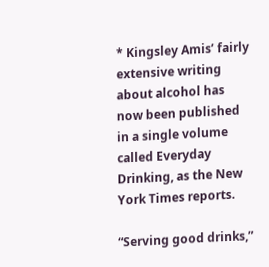* Kingsley Amis’ fairly extensive writing about alcohol has now been published in a single volume called Everyday Drinking, as the New York Times reports.

“Serving good drinks,”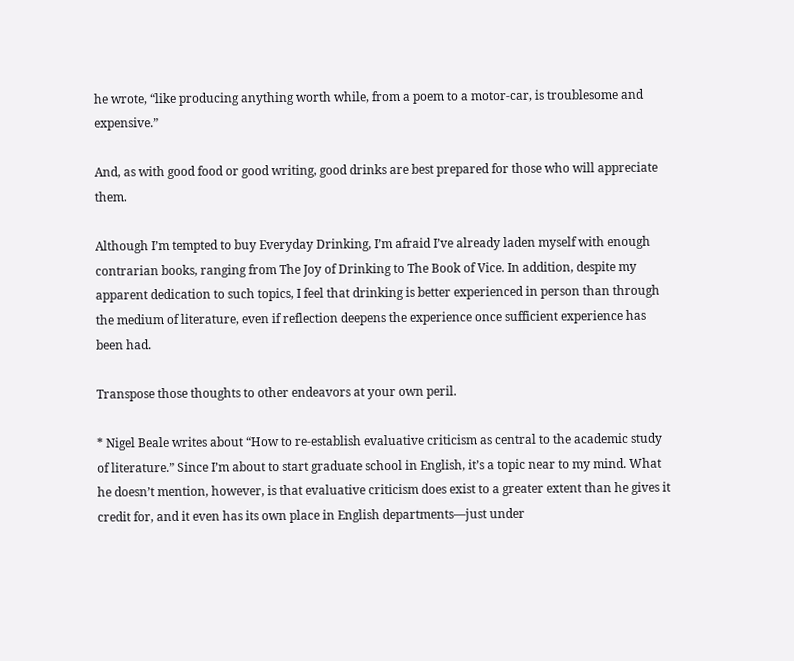he wrote, “like producing anything worth while, from a poem to a motor-car, is troublesome and expensive.”

And, as with good food or good writing, good drinks are best prepared for those who will appreciate them.

Although I’m tempted to buy Everyday Drinking, I’m afraid I’ve already laden myself with enough contrarian books, ranging from The Joy of Drinking to The Book of Vice. In addition, despite my apparent dedication to such topics, I feel that drinking is better experienced in person than through the medium of literature, even if reflection deepens the experience once sufficient experience has been had.

Transpose those thoughts to other endeavors at your own peril.

* Nigel Beale writes about “How to re-establish evaluative criticism as central to the academic study of literature.” Since I’m about to start graduate school in English, it’s a topic near to my mind. What he doesn’t mention, however, is that evaluative criticism does exist to a greater extent than he gives it credit for, and it even has its own place in English departments—just under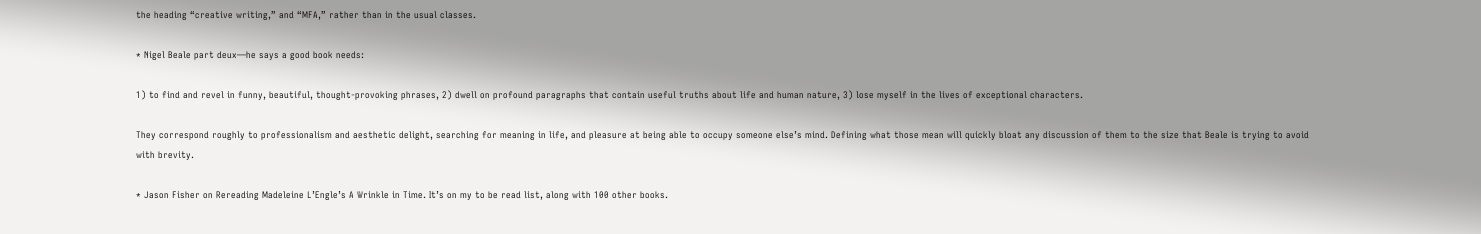the heading “creative writing,” and “MFA,” rather than in the usual classes.

* Nigel Beale part deux—he says a good book needs:

1) to find and revel in funny, beautiful, thought-provoking phrases, 2) dwell on profound paragraphs that contain useful truths about life and human nature, 3) lose myself in the lives of exceptional characters.

They correspond roughly to professionalism and aesthetic delight, searching for meaning in life, and pleasure at being able to occupy someone else’s mind. Defining what those mean will quickly bloat any discussion of them to the size that Beale is trying to avoid with brevity.

* Jason Fisher on Rereading Madeleine L’Engle’s A Wrinkle in Time. It’s on my to be read list, along with 100 other books.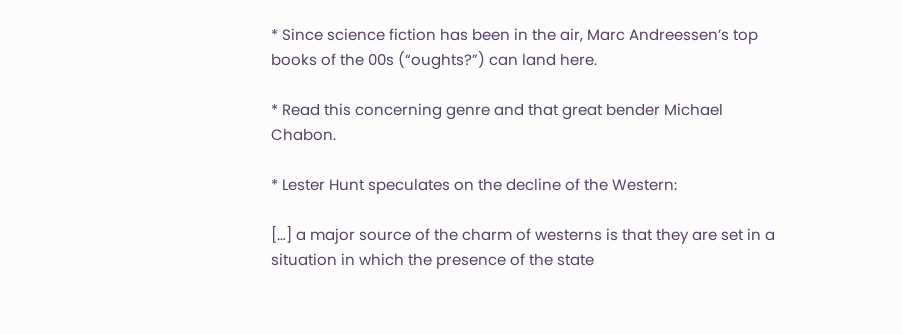* Since science fiction has been in the air, Marc Andreessen’s top books of the 00s (“oughts?”) can land here.

* Read this concerning genre and that great bender Michael Chabon.

* Lester Hunt speculates on the decline of the Western:

[…] a major source of the charm of westerns is that they are set in a situation in which the presence of the state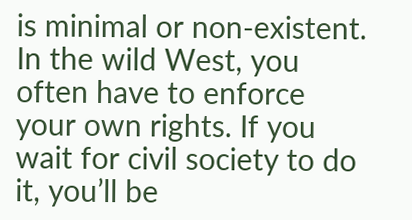is minimal or non-existent. In the wild West, you often have to enforce your own rights. If you wait for civil society to do it, you’ll be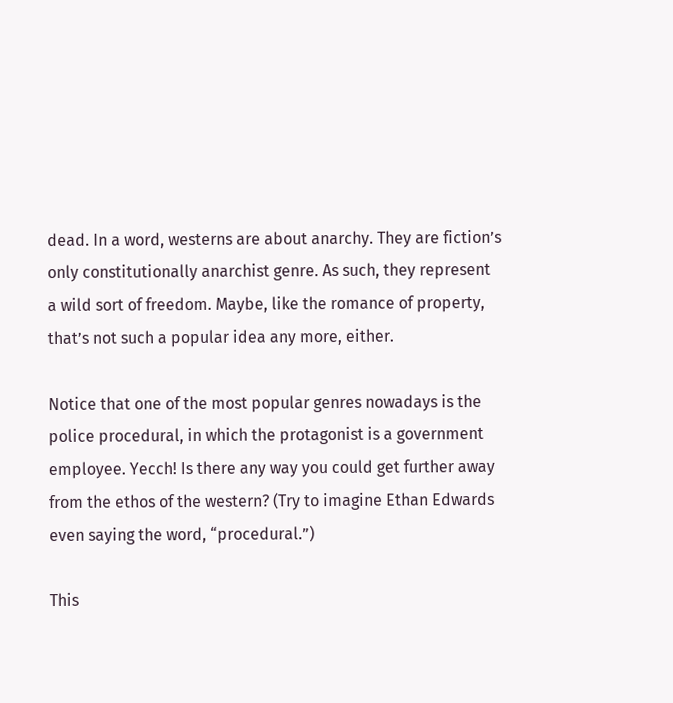dead. In a word, westerns are about anarchy. They are fiction’s only constitutionally anarchist genre. As such, they represent a wild sort of freedom. Maybe, like the romance of property, that’s not such a popular idea any more, either.

Notice that one of the most popular genres nowadays is the police procedural, in which the protagonist is a government employee. Yecch! Is there any way you could get further away from the ethos of the western? (Try to imagine Ethan Edwards even saying the word, “procedural.”)

This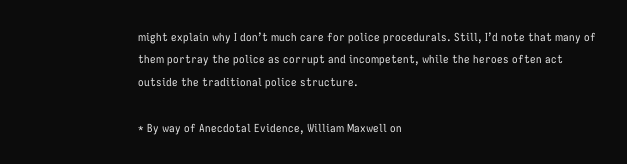might explain why I don’t much care for police procedurals. Still, I’d note that many of them portray the police as corrupt and incompetent, while the heroes often act outside the traditional police structure.

* By way of Anecdotal Evidence, William Maxwell on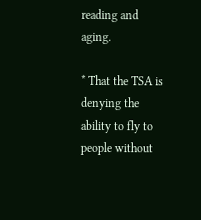reading and aging.

* That the TSA is denying the ability to fly to people without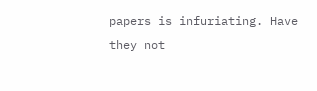papers is infuriating. Have they not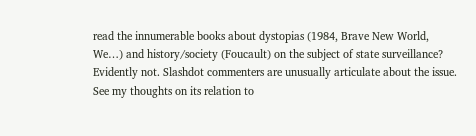read the innumerable books about dystopias (1984, Brave New World, We…) and history/society (Foucault) on the subject of state surveillance? Evidently not. Slashdot commenters are unusually articulate about the issue. See my thoughts on its relation to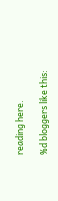reading here.

%d bloggers like this: